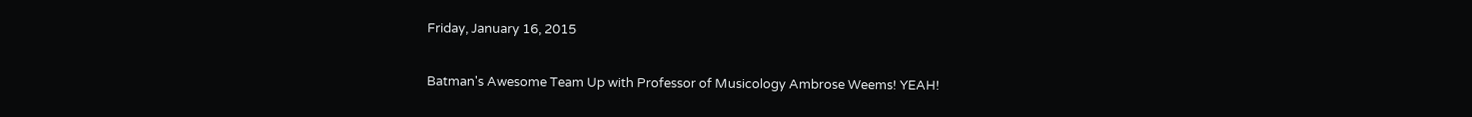Friday, January 16, 2015

Batman's Awesome Team Up with Professor of Musicology Ambrose Weems! YEAH!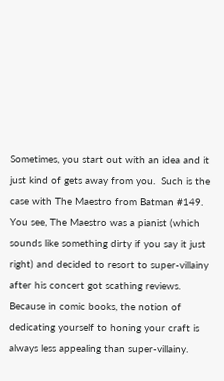Sometimes, you start out with an idea and it just kind of gets away from you.  Such is the case with The Maestro from Batman #149.  You see, The Maestro was a pianist (which sounds like something dirty if you say it just right) and decided to resort to super-villainy after his concert got scathing reviews.  Because in comic books, the notion of dedicating yourself to honing your craft is always less appealing than super-villainy.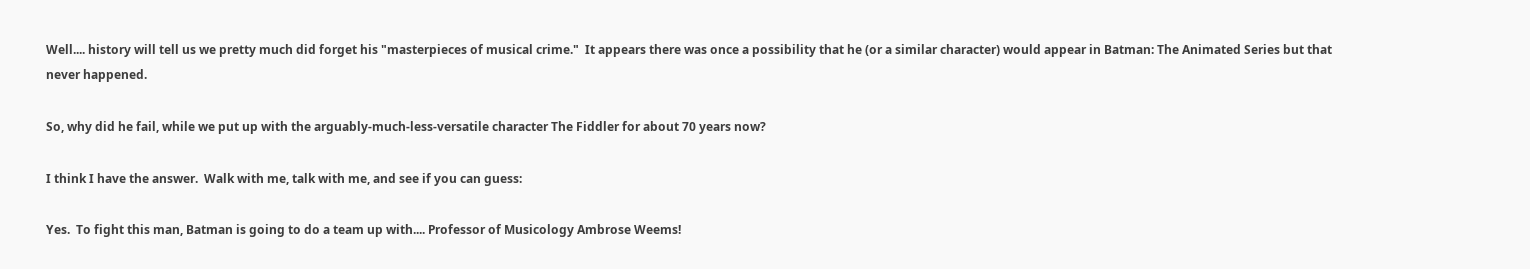Well.... history will tell us we pretty much did forget his "masterpieces of musical crime."  It appears there was once a possibility that he (or a similar character) would appear in Batman: The Animated Series but that never happened.

So, why did he fail, while we put up with the arguably-much-less-versatile character The Fiddler for about 70 years now?

I think I have the answer.  Walk with me, talk with me, and see if you can guess:

Yes.  To fight this man, Batman is going to do a team up with.... Professor of Musicology Ambrose Weems!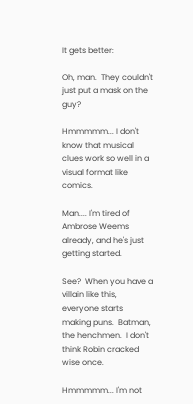It gets better:

Oh, man.  They couldn't just put a mask on the guy?

Hmmmmm... I don't know that musical clues work so well in a visual format like comics.

Man.... I'm tired of Ambrose Weems already, and he's just getting started.

See?  When you have a villain like this, everyone starts making puns.  Batman, the henchmen.  I don't think Robin cracked wise once.

Hmmmmm... I'm not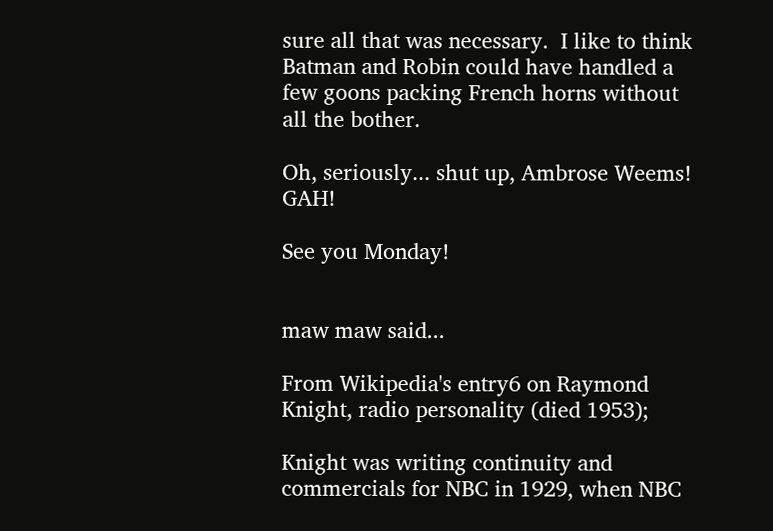sure all that was necessary.  I like to think Batman and Robin could have handled a few goons packing French horns without all the bother.

Oh, seriously... shut up, Ambrose Weems!  GAH!

See you Monday!


maw maw said...

From Wikipedia's entry6 on Raymond Knight, radio personality (died 1953);

Knight was writing continuity and commercials for NBC in 1929, when NBC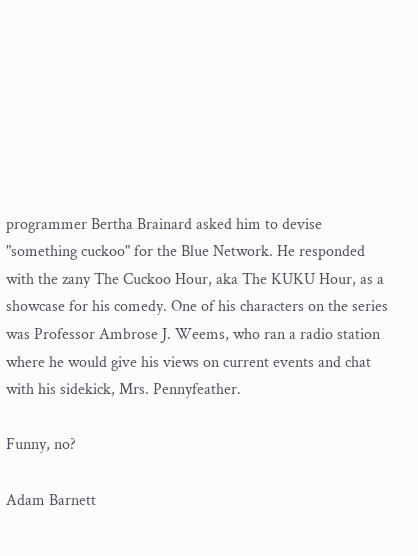programmer Bertha Brainard asked him to devise "something cuckoo" for the Blue Network. He responded with the zany The Cuckoo Hour, aka The KUKU Hour, as a showcase for his comedy. One of his characters on the series was Professor Ambrose J. Weems, who ran a radio station where he would give his views on current events and chat with his sidekick, Mrs. Pennyfeather.

Funny, no?

Adam Barnett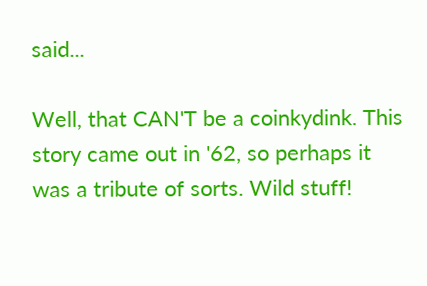said...

Well, that CAN'T be a coinkydink. This story came out in '62, so perhaps it was a tribute of sorts. Wild stuff!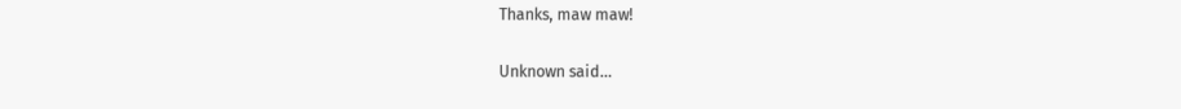Thanks, maw maw!

Unknown said...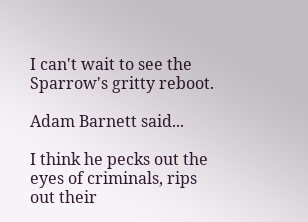I can't wait to see the Sparrow's gritty reboot.

Adam Barnett said...

I think he pecks out the eyes of criminals, rips out their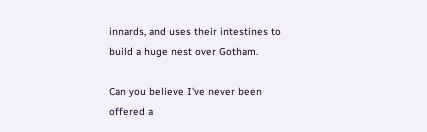innards, and uses their intestines to build a huge nest over Gotham.

Can you believe I've never been offered a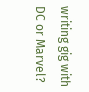writing gig with DC or Marvel?